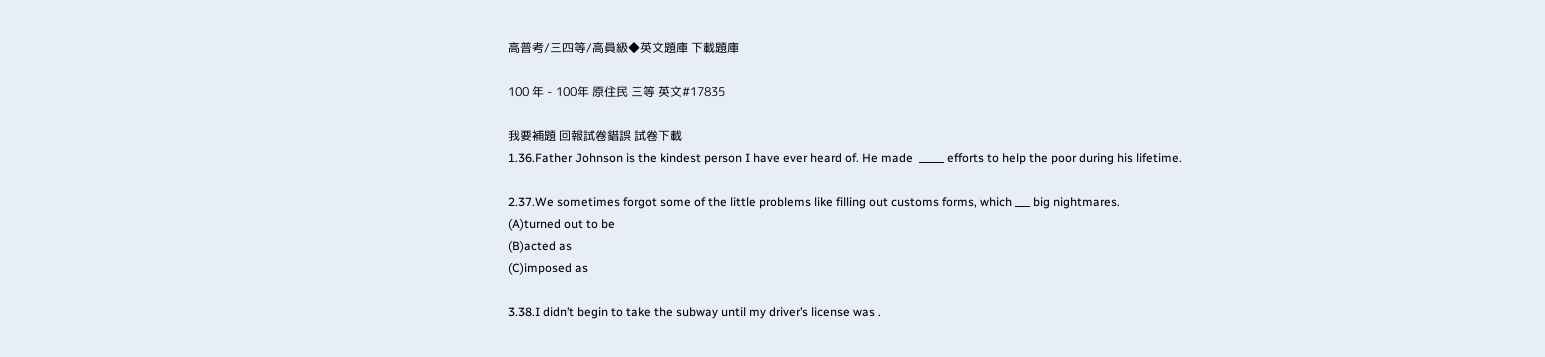高普考/三四等/高員級◆英文題庫 下載題庫

100 年 - 100年 原住民 三等 英文#17835

我要補題 回報試卷錯誤 試卷下載
1.36.Father Johnson is the kindest person I have ever heard of. He made  _____ efforts to help the poor during his lifetime.

2.37.We sometimes forgot some of the little problems like filling out customs forms, which ___ big nightmares.
(A)turned out to be
(B)acted as
(C)imposed as

3.38.I didn’t begin to take the subway until my driver’s license was .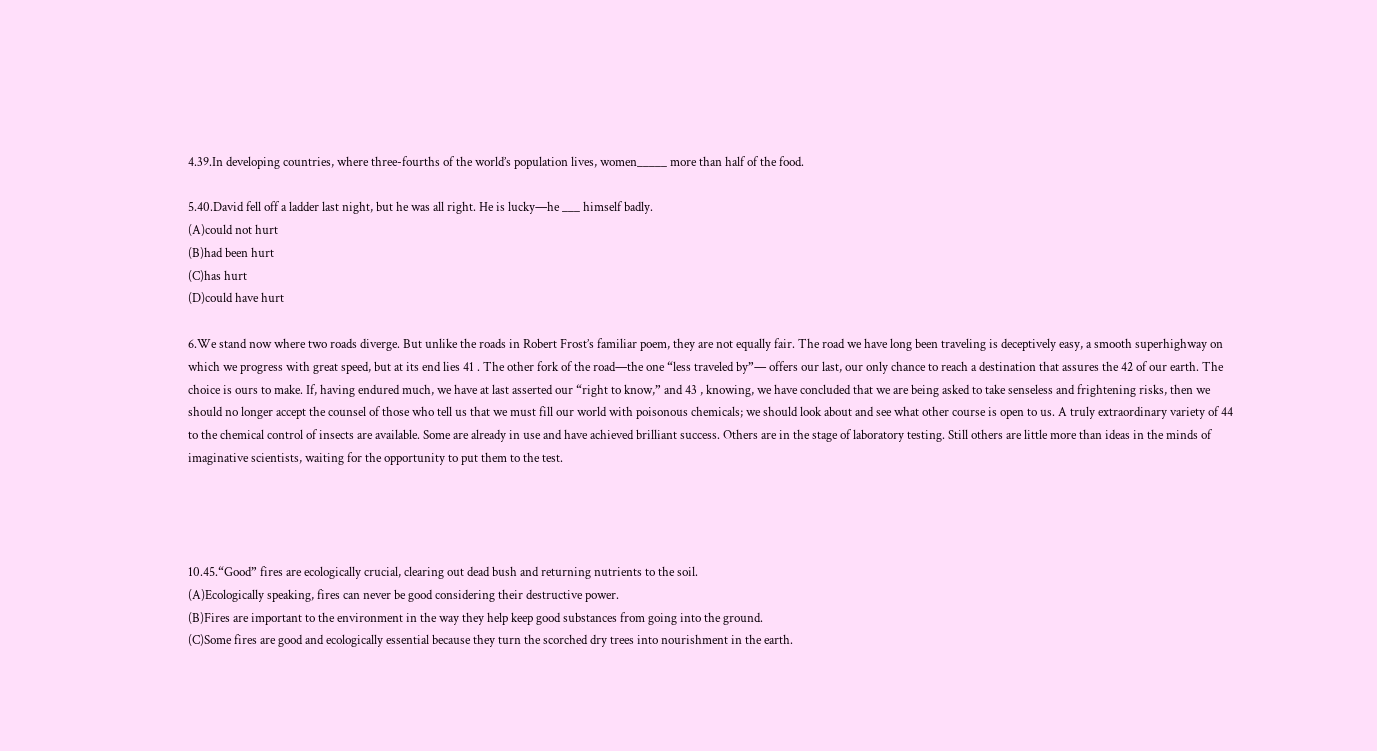4.39.In developing countries, where three-fourths of the world’s population lives, women_____ more than half of the food.

5.40.David fell off a ladder last night, but he was all right. He is lucky—he ___ himself badly.
(A)could not hurt
(B)had been hurt
(C)has hurt
(D)could have hurt

6.We stand now where two roads diverge. But unlike the roads in Robert Frost’s familiar poem, they are not equally fair. The road we have long been traveling is deceptively easy, a smooth superhighway on which we progress with great speed, but at its end lies 41 . The other fork of the road—the one “less traveled by”— offers our last, our only chance to reach a destination that assures the 42 of our earth. The choice is ours to make. If, having endured much, we have at last asserted our “right to know,” and 43 , knowing, we have concluded that we are being asked to take senseless and frightening risks, then we should no longer accept the counsel of those who tell us that we must fill our world with poisonous chemicals; we should look about and see what other course is open to us. A truly extraordinary variety of 44 to the chemical control of insects are available. Some are already in use and have achieved brilliant success. Others are in the stage of laboratory testing. Still others are little more than ideas in the minds of imaginative scientists, waiting for the opportunity to put them to the test.




10.45.“Good” fires are ecologically crucial, clearing out dead bush and returning nutrients to the soil.
(A)Ecologically speaking, fires can never be good considering their destructive power.
(B)Fires are important to the environment in the way they help keep good substances from going into the ground.
(C)Some fires are good and ecologically essential because they turn the scorched dry trees into nourishment in the earth.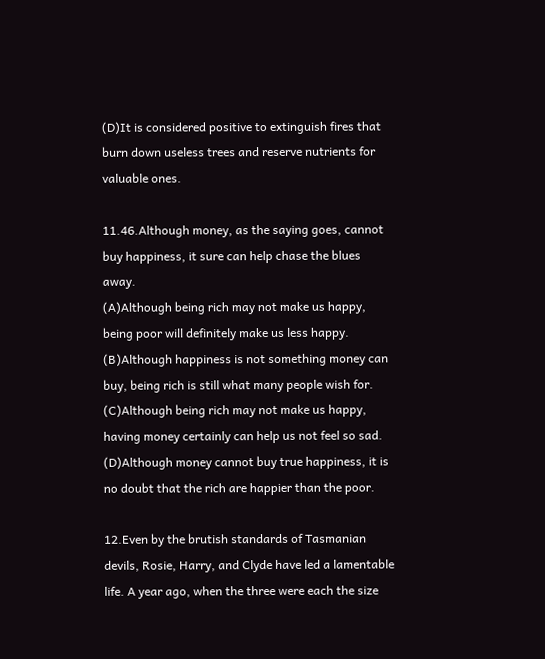(D)It is considered positive to extinguish fires that burn down useless trees and reserve nutrients for valuable ones.

11.46.Although money, as the saying goes, cannot buy happiness, it sure can help chase the blues away.
(A)Although being rich may not make us happy, being poor will definitely make us less happy.
(B)Although happiness is not something money can buy, being rich is still what many people wish for.
(C)Although being rich may not make us happy, having money certainly can help us not feel so sad.
(D)Although money cannot buy true happiness, it is no doubt that the rich are happier than the poor.

12.Even by the brutish standards of Tasmanian devils, Rosie, Harry, and Clyde have led a lamentable life. A year ago, when the three were each the size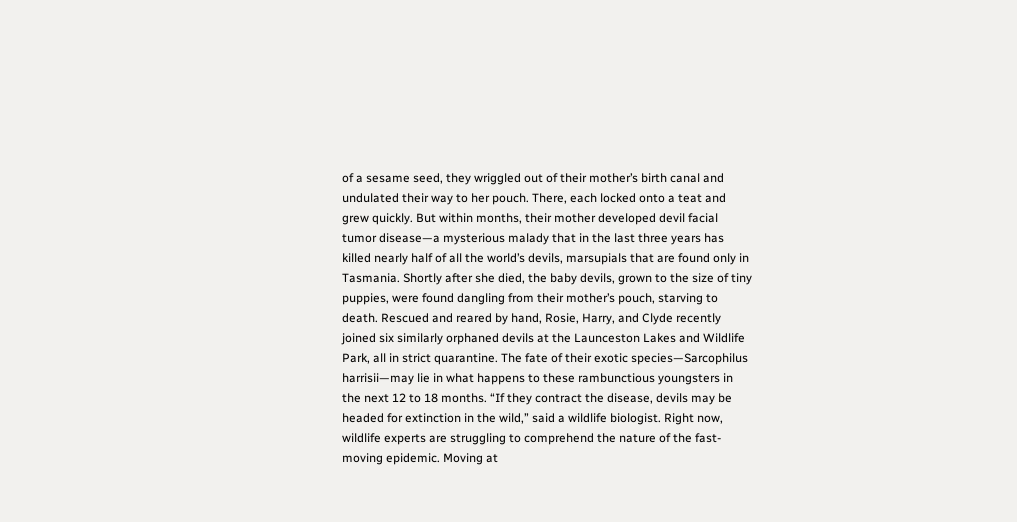of a sesame seed, they wriggled out of their mother’s birth canal and undulated their way to her pouch. There, each locked onto a teat and grew quickly. But within months, their mother developed devil facial tumor disease—a mysterious malady that in the last three years has killed nearly half of all the world’s devils, marsupials that are found only in Tasmania. Shortly after she died, the baby devils, grown to the size of tiny puppies, were found dangling from their mother’s pouch, starving to death. Rescued and reared by hand, Rosie, Harry, and Clyde recently joined six similarly orphaned devils at the Launceston Lakes and Wildlife Park, all in strict quarantine. The fate of their exotic species—Sarcophilus harrisii—may lie in what happens to these rambunctious youngsters in the next 12 to 18 months. “If they contract the disease, devils may be headed for extinction in the wild,” said a wildlife biologist. Right now, wildlife experts are struggling to comprehend the nature of the fast-moving epidemic. Moving at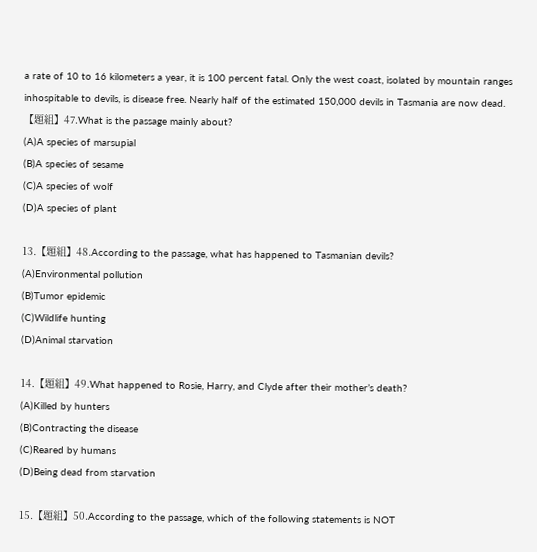a rate of 10 to 16 kilometers a year, it is 100 percent fatal. Only the west coast, isolated by mountain ranges inhospitable to devils, is disease free. Nearly half of the estimated 150,000 devils in Tasmania are now dead.
【題組】47.What is the passage mainly about?
(A)A species of marsupial
(B)A species of sesame
(C)A species of wolf
(D)A species of plant

13.【題組】48.According to the passage, what has happened to Tasmanian devils?
(A)Environmental pollution
(B)Tumor epidemic
(C)Wildlife hunting
(D)Animal starvation

14.【題組】49.What happened to Rosie, Harry, and Clyde after their mother’s death?
(A)Killed by hunters
(B)Contracting the disease
(C)Reared by humans
(D)Being dead from starvation

15.【題組】50.According to the passage, which of the following statements is NOT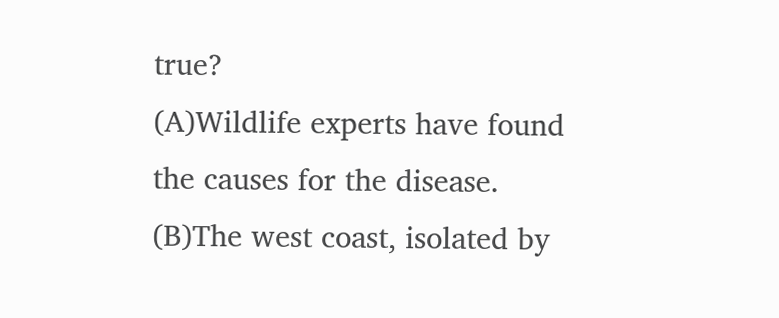true?
(A)Wildlife experts have found the causes for the disease.
(B)The west coast, isolated by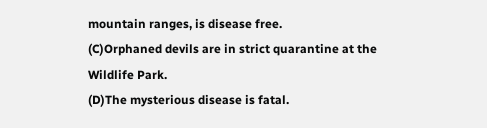mountain ranges, is disease free.
(C)Orphaned devils are in strict quarantine at the Wildlife Park.
(D)The mysterious disease is fatal.